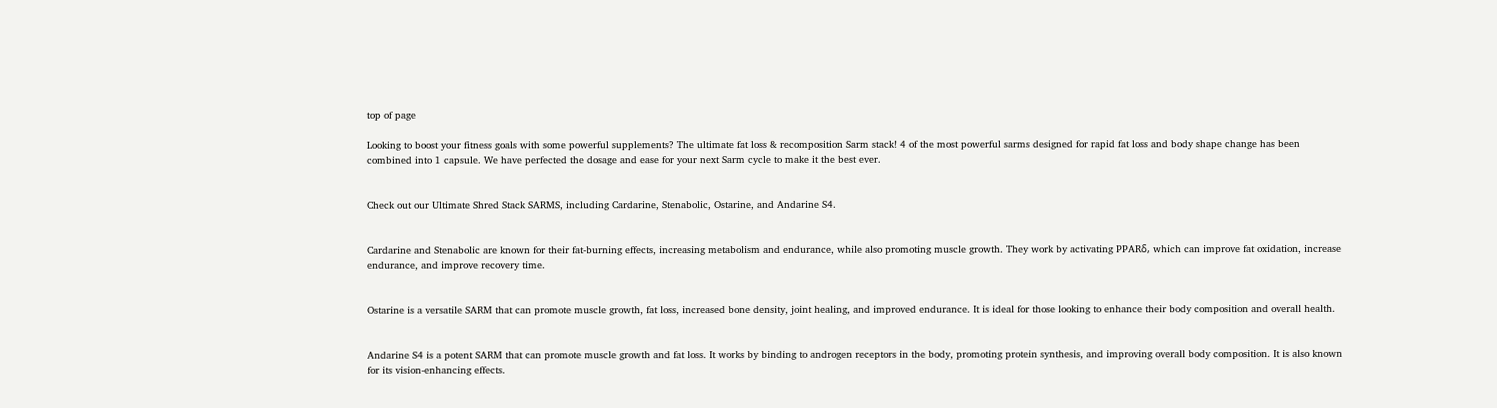top of page

Looking to boost your fitness goals with some powerful supplements? The ultimate fat loss & recomposition Sarm stack! 4 of the most powerful sarms designed for rapid fat loss and body shape change has been combined into 1 capsule. We have perfected the dosage and ease for your next Sarm cycle to make it the best ever.


Check out our Ultimate Shred Stack SARMS, including Cardarine, Stenabolic, Ostarine, and Andarine S4.


Cardarine and Stenabolic are known for their fat-burning effects, increasing metabolism and endurance, while also promoting muscle growth. They work by activating PPARδ, which can improve fat oxidation, increase endurance, and improve recovery time.


Ostarine is a versatile SARM that can promote muscle growth, fat loss, increased bone density, joint healing, and improved endurance. It is ideal for those looking to enhance their body composition and overall health.


Andarine S4 is a potent SARM that can promote muscle growth and fat loss. It works by binding to androgen receptors in the body, promoting protein synthesis, and improving overall body composition. It is also known for its vision-enhancing effects.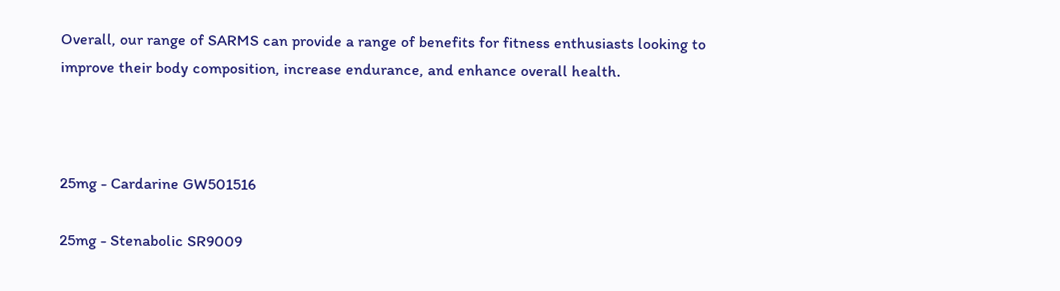Overall, our range of SARMS can provide a range of benefits for fitness enthusiasts looking to improve their body composition, increase endurance, and enhance overall health.



25mg - Cardarine GW501516

25mg - Stenabolic SR9009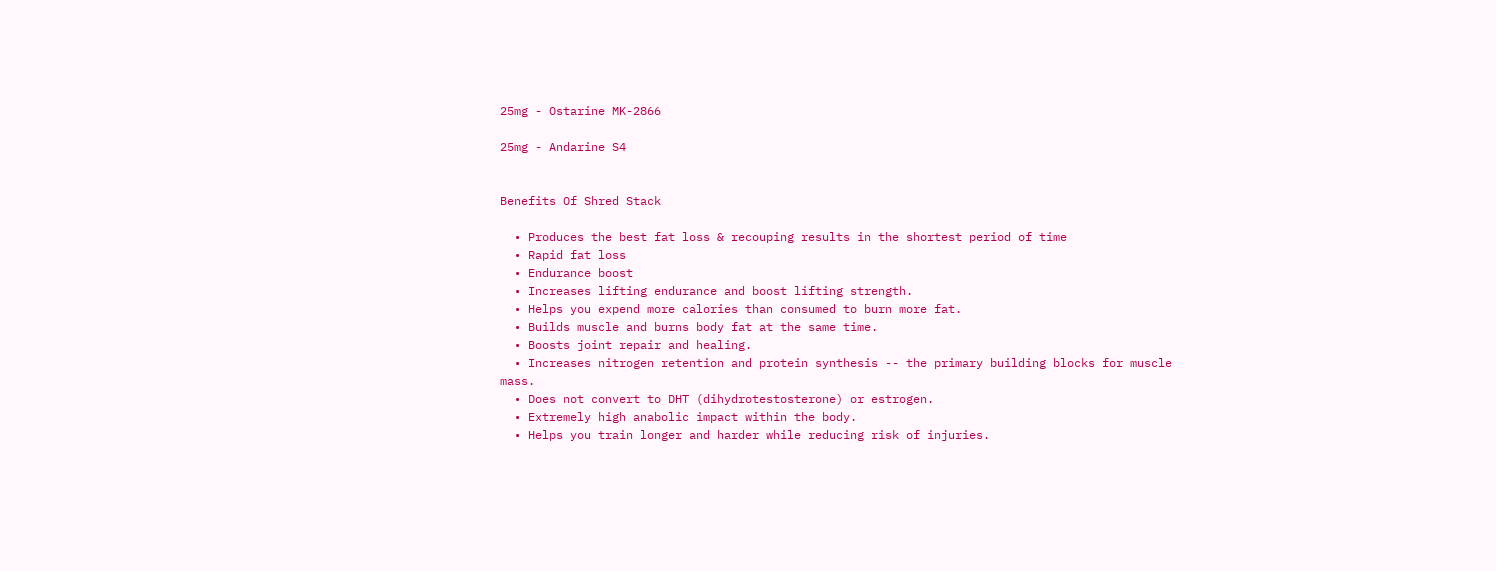25mg - Ostarine MK-2866

25mg - Andarine S4


Benefits Of Shred Stack

  • Produces the best fat loss & recouping results in the shortest period of time
  • Rapid fat loss
  • Endurance boost
  • Increases lifting endurance and boost lifting strength.
  • Helps you expend more calories than consumed to burn more fat.
  • Builds muscle and burns body fat at the same time.
  • Boosts joint repair and healing.
  • Increases nitrogen retention and protein synthesis -- the primary building blocks for muscle mass.
  • Does not convert to DHT (dihydrotestosterone) or estrogen.
  • Extremely high anabolic impact within the body.
  • Helps you train longer and harder while reducing risk of injuries.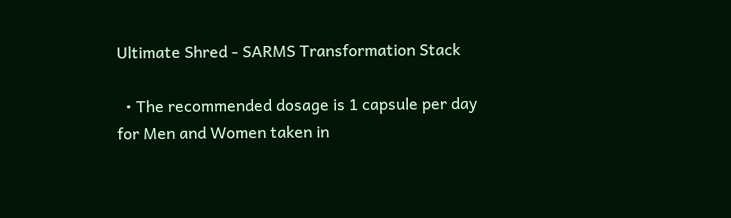Ultimate Shred - SARMS Transformation Stack

  • The recommended dosage is 1 capsule per day for Men and Women taken in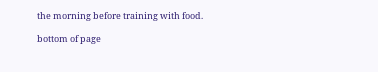the morning before training with food.

bottom of page